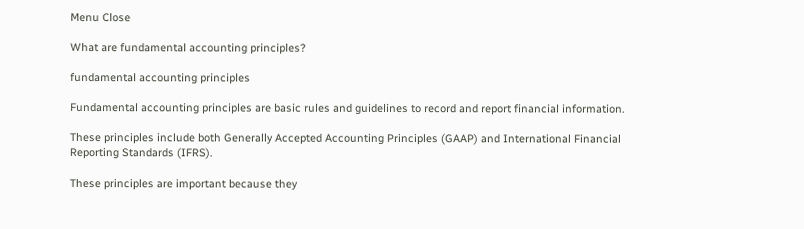Menu Close

What are fundamental accounting principles?

fundamental accounting principles

Fundamental accounting principles are basic rules and guidelines to record and report financial information.

These principles include both Generally Accepted Accounting Principles (GAAP) and International Financial Reporting Standards (IFRS).

These principles are important because they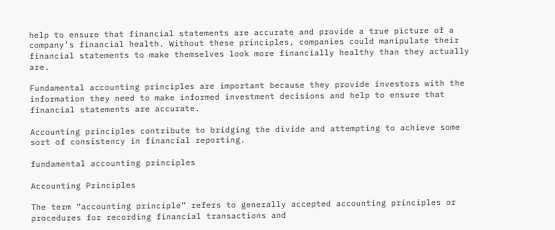help to ensure that financial statements are accurate and provide a true picture of a company’s financial health. Without these principles, companies could manipulate their financial statements to make themselves look more financially healthy than they actually are.

Fundamental accounting principles are important because they provide investors with the information they need to make informed investment decisions and help to ensure that financial statements are accurate.

Accounting principles contribute to bridging the divide and attempting to achieve some sort of consistency in financial reporting.

fundamental accounting principles

Accounting Principles

The term “accounting principle” refers to generally accepted accounting principles or procedures for recording financial transactions and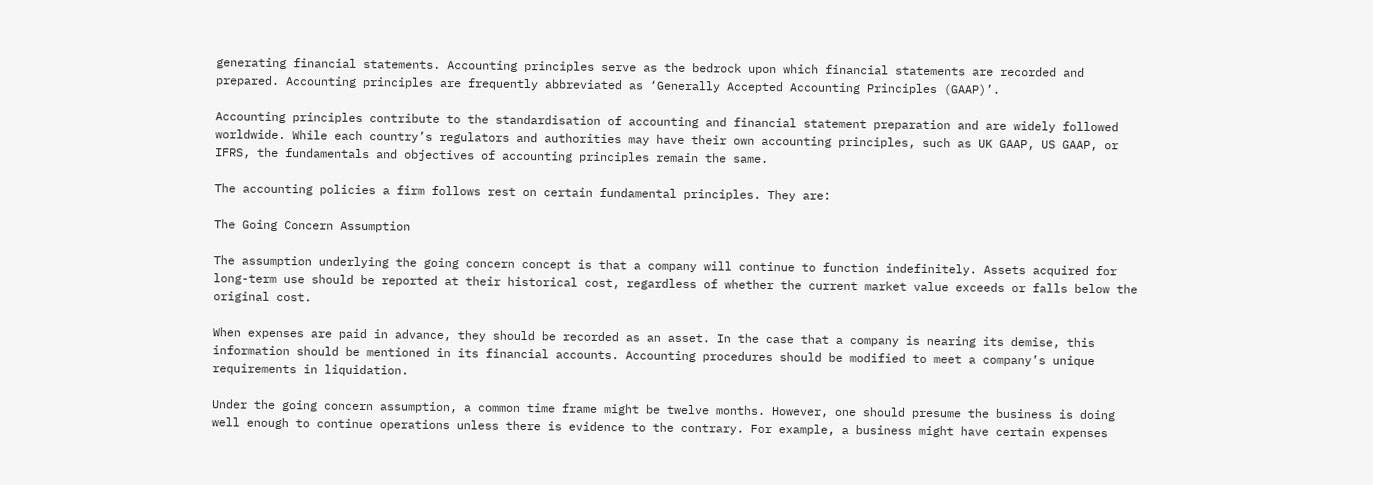generating financial statements. Accounting principles serve as the bedrock upon which financial statements are recorded and prepared. Accounting principles are frequently abbreviated as ‘Generally Accepted Accounting Principles (GAAP)’.

Accounting principles contribute to the standardisation of accounting and financial statement preparation and are widely followed worldwide. While each country’s regulators and authorities may have their own accounting principles, such as UK GAAP, US GAAP, or IFRS, the fundamentals and objectives of accounting principles remain the same.

The accounting policies a firm follows rest on certain fundamental principles. They are:

The Going Concern Assumption

The assumption underlying the going concern concept is that a company will continue to function indefinitely. Assets acquired for long-term use should be reported at their historical cost, regardless of whether the current market value exceeds or falls below the original cost.

When expenses are paid in advance, they should be recorded as an asset. In the case that a company is nearing its demise, this information should be mentioned in its financial accounts. Accounting procedures should be modified to meet a company’s unique requirements in liquidation.

Under the going concern assumption, a common time frame might be twelve months. However, one should presume the business is doing well enough to continue operations unless there is evidence to the contrary. For example, a business might have certain expenses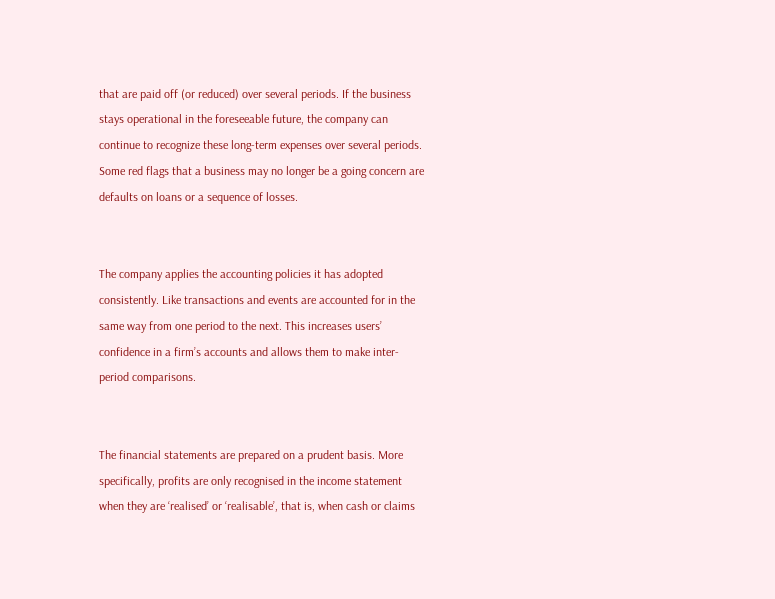that are paid off (or reduced) over several periods. If the business stays operational in the foreseeable future, the company can continue to recognize these long-term expenses over several periods. Some red flags that a business may no longer be a going concern are defaults on loans or a sequence of losses.


The company applies the accounting policies it has adopted consistently. Like transactions and events are accounted for in the same way from one period to the next. This increases users’ confidence in a firm’s accounts and allows them to make inter-period comparisons.


The financial statements are prepared on a prudent basis. More specifically, profits are only recognised in the income statement when they are ‘realised’ or ‘realisable’, that is, when cash or claims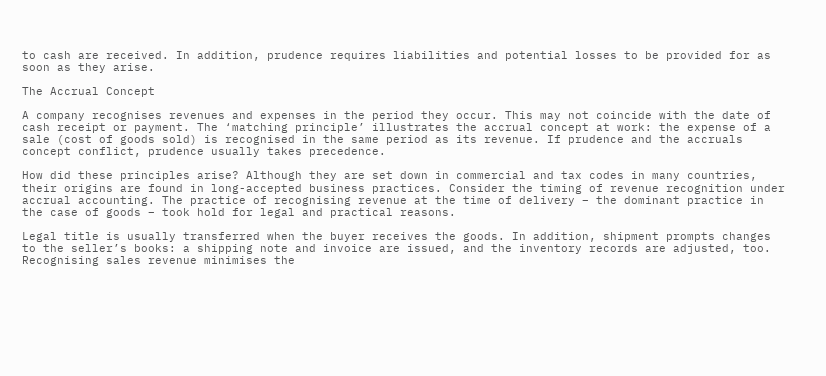to cash are received. In addition, prudence requires liabilities and potential losses to be provided for as soon as they arise.

The Accrual Concept

A company recognises revenues and expenses in the period they occur. This may not coincide with the date of cash receipt or payment. The ‘matching principle’ illustrates the accrual concept at work: the expense of a sale (cost of goods sold) is recognised in the same period as its revenue. If prudence and the accruals concept conflict, prudence usually takes precedence.

How did these principles arise? Although they are set down in commercial and tax codes in many countries, their origins are found in long-accepted business practices. Consider the timing of revenue recognition under accrual accounting. The practice of recognising revenue at the time of delivery – the dominant practice in the case of goods – took hold for legal and practical reasons.

Legal title is usually transferred when the buyer receives the goods. In addition, shipment prompts changes to the seller’s books: a shipping note and invoice are issued, and the inventory records are adjusted, too. Recognising sales revenue minimises the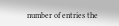number of entries the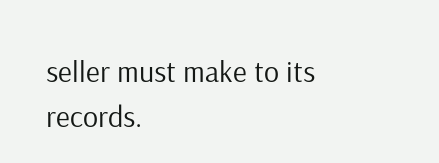seller must make to its records.